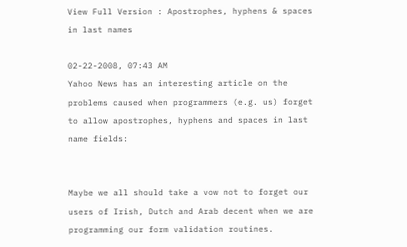View Full Version : Apostrophes, hyphens & spaces in last names

02-22-2008, 07:43 AM
Yahoo News has an interesting article on the problems caused when programmers (e.g. us) forget to allow apostrophes, hyphens and spaces in last name fields:


Maybe we all should take a vow not to forget our users of Irish, Dutch and Arab decent when we are programming our form validation routines.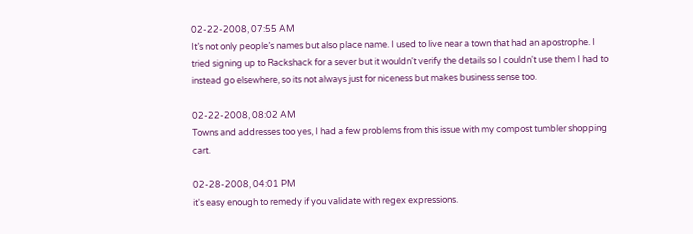02-22-2008, 07:55 AM
It’s not only people’s names but also place name. I used to live near a town that had an apostrophe. I tried signing up to Rackshack for a sever but it wouldn't verify the details so I couldn't use them I had to instead go elsewhere, so its not always just for niceness but makes business sense too.

02-22-2008, 08:02 AM
Towns and addresses too yes, I had a few problems from this issue with my compost tumbler shopping cart.

02-28-2008, 04:01 PM
it's easy enough to remedy if you validate with regex expressions.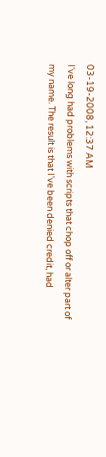03-19-2008, 12:37 AM
I've long had problems with scripts that chop off or alter part of my name. The result is that I've been denied credit, had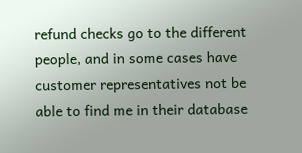refund checks go to the different people, and in some cases have customer representatives not be able to find me in their database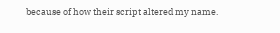because of how their script altered my name.